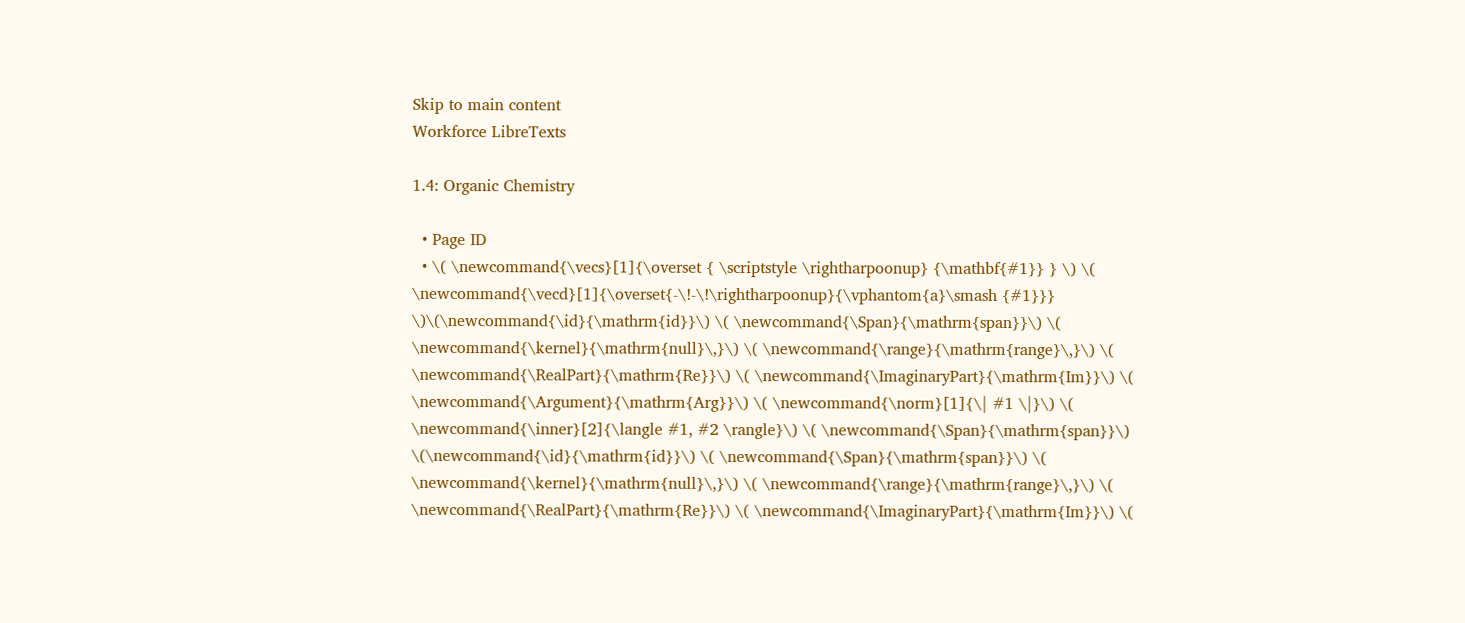Skip to main content
Workforce LibreTexts

1.4: Organic Chemistry

  • Page ID
  • \( \newcommand{\vecs}[1]{\overset { \scriptstyle \rightharpoonup} {\mathbf{#1}} } \) \( \newcommand{\vecd}[1]{\overset{-\!-\!\rightharpoonup}{\vphantom{a}\smash {#1}}} \)\(\newcommand{\id}{\mathrm{id}}\) \( \newcommand{\Span}{\mathrm{span}}\) \( \newcommand{\kernel}{\mathrm{null}\,}\) \( \newcommand{\range}{\mathrm{range}\,}\) \( \newcommand{\RealPart}{\mathrm{Re}}\) \( \newcommand{\ImaginaryPart}{\mathrm{Im}}\) \( \newcommand{\Argument}{\mathrm{Arg}}\) \( \newcommand{\norm}[1]{\| #1 \|}\) \( \newcommand{\inner}[2]{\langle #1, #2 \rangle}\) \( \newcommand{\Span}{\mathrm{span}}\) \(\newcommand{\id}{\mathrm{id}}\) \( \newcommand{\Span}{\mathrm{span}}\) \( \newcommand{\kernel}{\mathrm{null}\,}\) \( \newcommand{\range}{\mathrm{range}\,}\) \( \newcommand{\RealPart}{\mathrm{Re}}\) \( \newcommand{\ImaginaryPart}{\mathrm{Im}}\) \(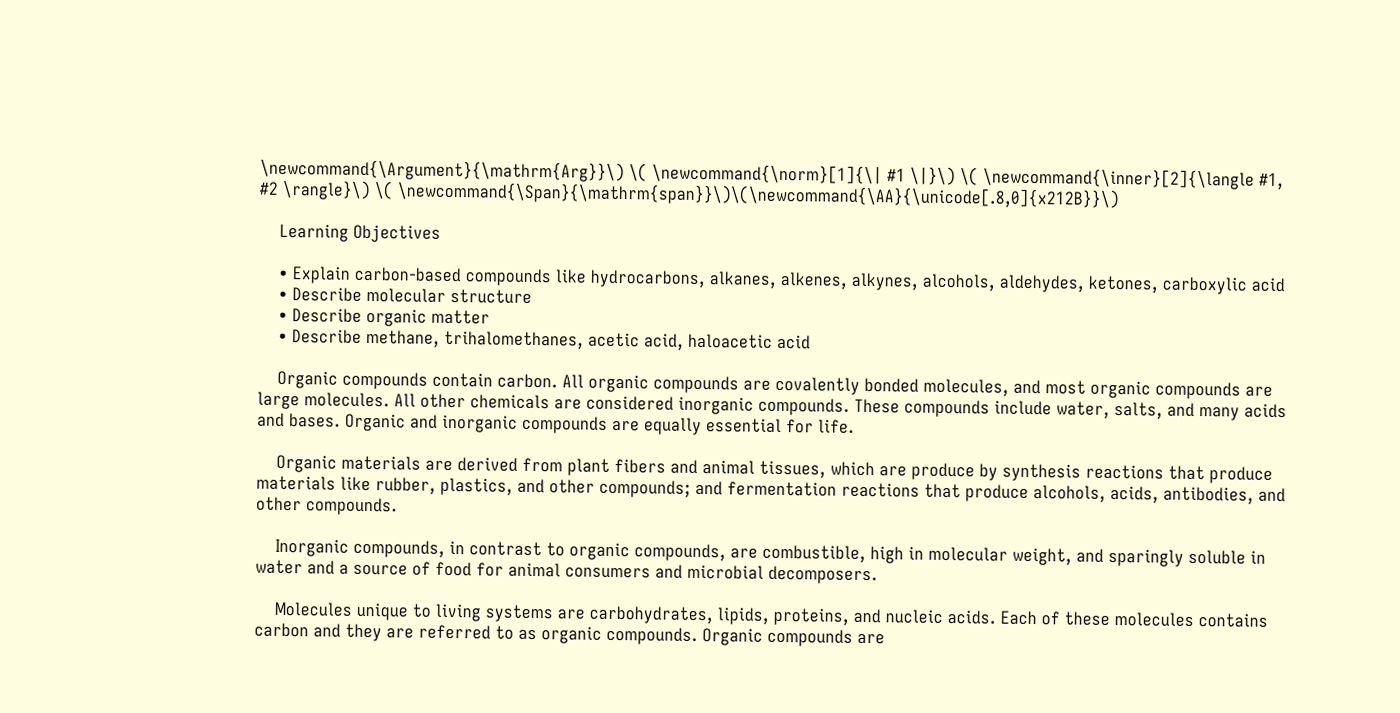\newcommand{\Argument}{\mathrm{Arg}}\) \( \newcommand{\norm}[1]{\| #1 \|}\) \( \newcommand{\inner}[2]{\langle #1, #2 \rangle}\) \( \newcommand{\Span}{\mathrm{span}}\)\(\newcommand{\AA}{\unicode[.8,0]{x212B}}\)

    Learning Objectives

    • Explain carbon-based compounds like hydrocarbons, alkanes, alkenes, alkynes, alcohols, aldehydes, ketones, carboxylic acid
    • Describe molecular structure
    • Describe organic matter
    • Describe methane, trihalomethanes, acetic acid, haloacetic acid

    Organic compounds contain carbon. All organic compounds are covalently bonded molecules, and most organic compounds are large molecules. All other chemicals are considered inorganic compounds. These compounds include water, salts, and many acids and bases. Organic and inorganic compounds are equally essential for life.

    Organic materials are derived from plant fibers and animal tissues, which are produce by synthesis reactions that produce materials like rubber, plastics, and other compounds; and fermentation reactions that produce alcohols, acids, antibodies, and other compounds.

    Inorganic compounds, in contrast to organic compounds, are combustible, high in molecular weight, and sparingly soluble in water and a source of food for animal consumers and microbial decomposers.

    Molecules unique to living systems are carbohydrates, lipids, proteins, and nucleic acids. Each of these molecules contains carbon and they are referred to as organic compounds. Organic compounds are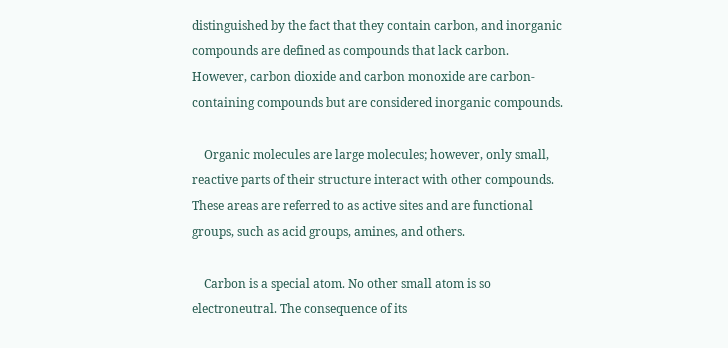distinguished by the fact that they contain carbon, and inorganic compounds are defined as compounds that lack carbon. However, carbon dioxide and carbon monoxide are carbon-containing compounds but are considered inorganic compounds.

    Organic molecules are large molecules; however, only small, reactive parts of their structure interact with other compounds. These areas are referred to as active sites and are functional groups, such as acid groups, amines, and others.

    Carbon is a special atom. No other small atom is so electroneutral. The consequence of its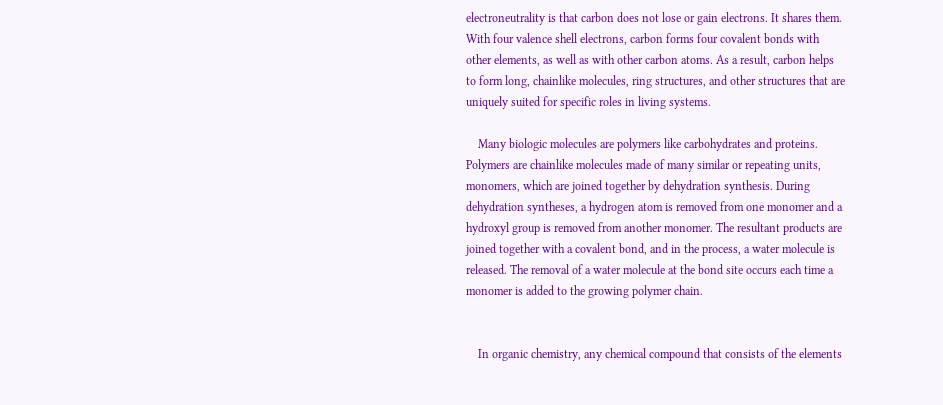electroneutrality is that carbon does not lose or gain electrons. It shares them. With four valence shell electrons, carbon forms four covalent bonds with other elements, as well as with other carbon atoms. As a result, carbon helps to form long, chainlike molecules, ring structures, and other structures that are uniquely suited for specific roles in living systems.

    Many biologic molecules are polymers like carbohydrates and proteins. Polymers are chainlike molecules made of many similar or repeating units, monomers, which are joined together by dehydration synthesis. During dehydration syntheses, a hydrogen atom is removed from one monomer and a hydroxyl group is removed from another monomer. The resultant products are joined together with a covalent bond, and in the process, a water molecule is released. The removal of a water molecule at the bond site occurs each time a monomer is added to the growing polymer chain.


    In organic chemistry, any chemical compound that consists of the elements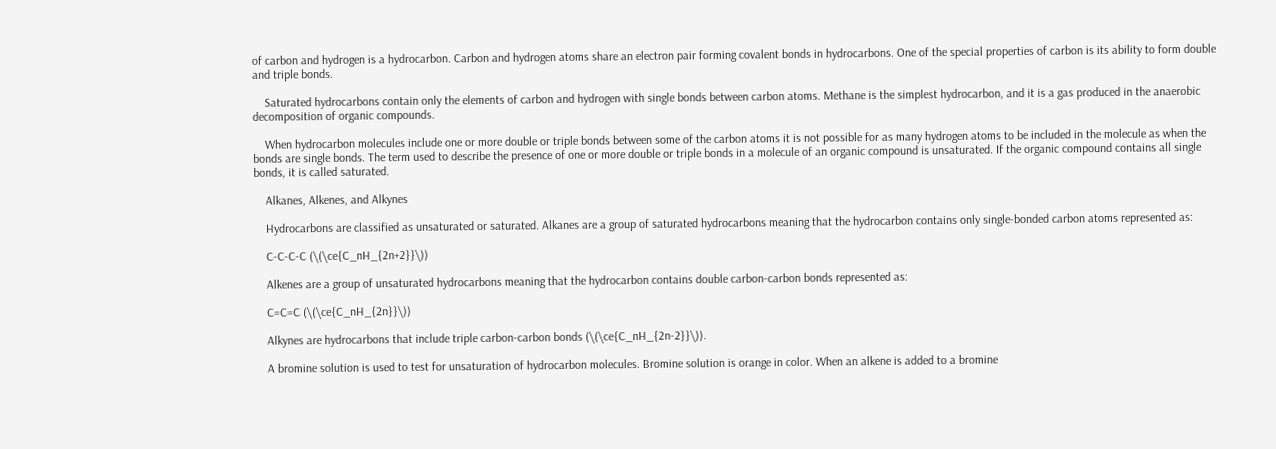of carbon and hydrogen is a hydrocarbon. Carbon and hydrogen atoms share an electron pair forming covalent bonds in hydrocarbons. One of the special properties of carbon is its ability to form double and triple bonds.

    Saturated hydrocarbons contain only the elements of carbon and hydrogen with single bonds between carbon atoms. Methane is the simplest hydrocarbon, and it is a gas produced in the anaerobic decomposition of organic compounds.

    When hydrocarbon molecules include one or more double or triple bonds between some of the carbon atoms it is not possible for as many hydrogen atoms to be included in the molecule as when the bonds are single bonds. The term used to describe the presence of one or more double or triple bonds in a molecule of an organic compound is unsaturated. If the organic compound contains all single bonds, it is called saturated.

    Alkanes, Alkenes, and Alkynes

    Hydrocarbons are classified as unsaturated or saturated. Alkanes are a group of saturated hydrocarbons meaning that the hydrocarbon contains only single-bonded carbon atoms represented as:

    C-C-C-C (\(\ce{C_nH_{2n+2}}\))

    Alkenes are a group of unsaturated hydrocarbons meaning that the hydrocarbon contains double carbon-carbon bonds represented as:

    C=C=C (\(\ce{C_nH_{2n}}\))

    Alkynes are hydrocarbons that include triple carbon-carbon bonds (\(\ce{C_nH_{2n-2}}\)).

    A bromine solution is used to test for unsaturation of hydrocarbon molecules. Bromine solution is orange in color. When an alkene is added to a bromine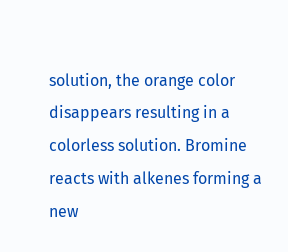solution, the orange color disappears resulting in a colorless solution. Bromine reacts with alkenes forming a new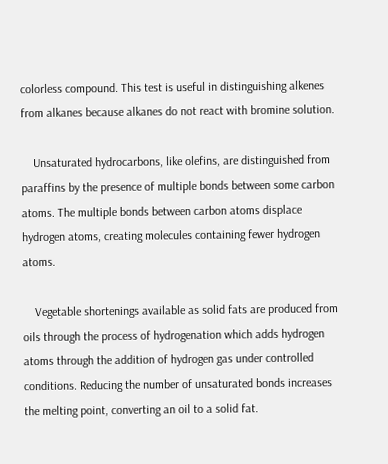colorless compound. This test is useful in distinguishing alkenes from alkanes because alkanes do not react with bromine solution.

    Unsaturated hydrocarbons, like olefins, are distinguished from paraffins by the presence of multiple bonds between some carbon atoms. The multiple bonds between carbon atoms displace hydrogen atoms, creating molecules containing fewer hydrogen atoms.

    Vegetable shortenings available as solid fats are produced from oils through the process of hydrogenation which adds hydrogen atoms through the addition of hydrogen gas under controlled conditions. Reducing the number of unsaturated bonds increases the melting point, converting an oil to a solid fat.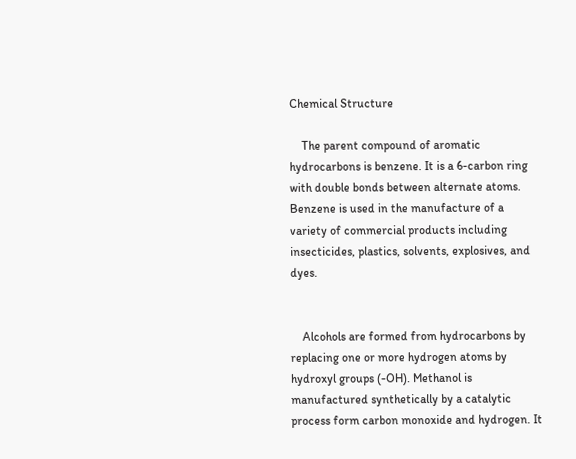Chemical Structure

    The parent compound of aromatic hydrocarbons is benzene. It is a 6-carbon ring with double bonds between alternate atoms. Benzene is used in the manufacture of a variety of commercial products including insecticides, plastics, solvents, explosives, and dyes.


    Alcohols are formed from hydrocarbons by replacing one or more hydrogen atoms by hydroxyl groups (-OH). Methanol is manufactured synthetically by a catalytic process form carbon monoxide and hydrogen. It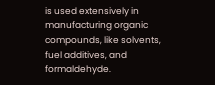is used extensively in manufacturing organic compounds, like solvents, fuel additives, and formaldehyde.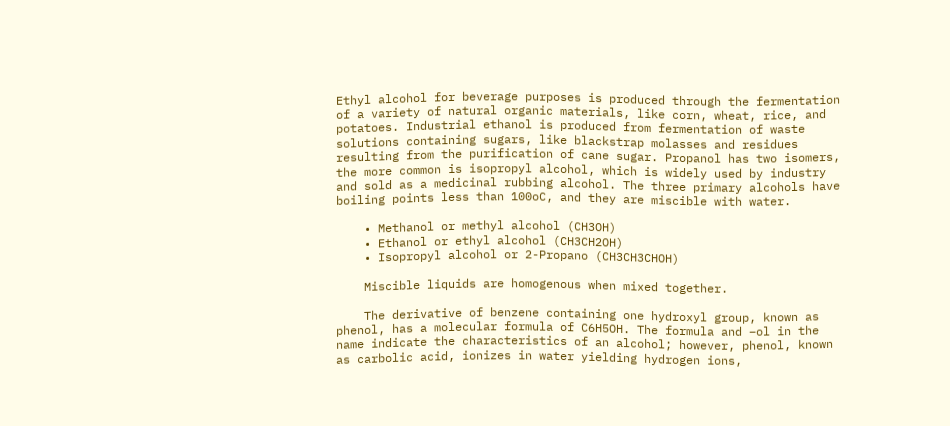Ethyl alcohol for beverage purposes is produced through the fermentation of a variety of natural organic materials, like corn, wheat, rice, and potatoes. Industrial ethanol is produced from fermentation of waste solutions containing sugars, like blackstrap molasses and residues resulting from the purification of cane sugar. Propanol has two isomers, the more common is isopropyl alcohol, which is widely used by industry and sold as a medicinal rubbing alcohol. The three primary alcohols have boiling points less than 100oC, and they are miscible with water.

    • Methanol or methyl alcohol (CH3OH)
    • Ethanol or ethyl alcohol (CH3CH2OH)
    • Isopropyl alcohol or 2-Propano (CH3CH3CHOH)

    Miscible liquids are homogenous when mixed together.

    The derivative of benzene containing one hydroxyl group, known as phenol, has a molecular formula of C6H5OH. The formula and –ol in the name indicate the characteristics of an alcohol; however, phenol, known as carbolic acid, ionizes in water yielding hydrogen ions,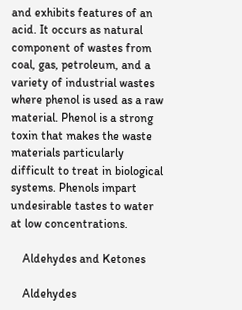and exhibits features of an acid. It occurs as natural component of wastes from coal, gas, petroleum, and a variety of industrial wastes where phenol is used as a raw material. Phenol is a strong toxin that makes the waste materials particularly difficult to treat in biological systems. Phenols impart undesirable tastes to water at low concentrations.

    Aldehydes and Ketones

    Aldehydes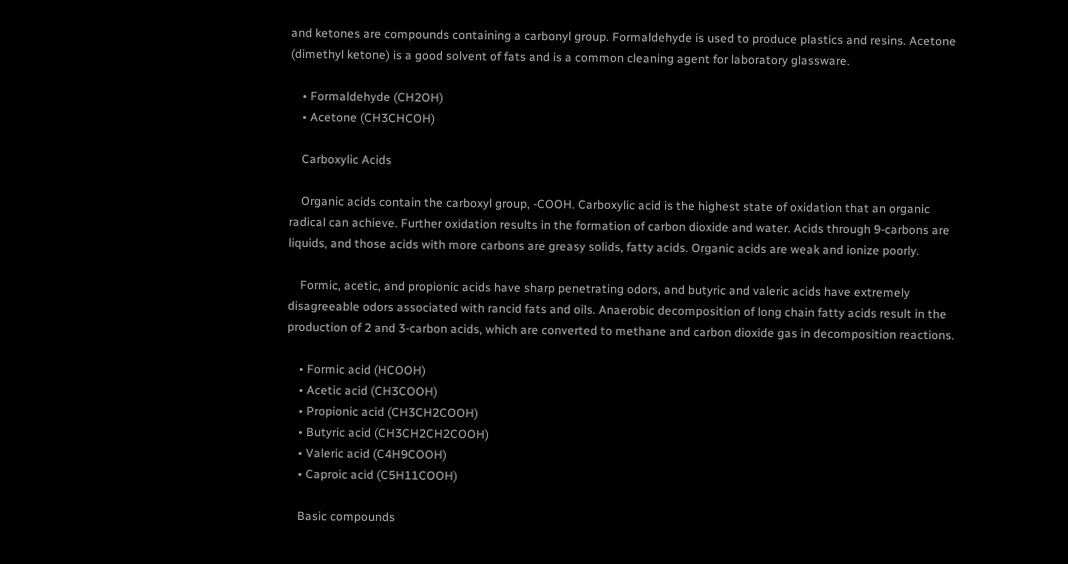and ketones are compounds containing a carbonyl group. Formaldehyde is used to produce plastics and resins. Acetone (dimethyl ketone) is a good solvent of fats and is a common cleaning agent for laboratory glassware.

    • Formaldehyde (CH2OH)
    • Acetone (CH3CHCOH)

    Carboxylic Acids

    Organic acids contain the carboxyl group, -COOH. Carboxylic acid is the highest state of oxidation that an organic radical can achieve. Further oxidation results in the formation of carbon dioxide and water. Acids through 9-carbons are liquids, and those acids with more carbons are greasy solids, fatty acids. Organic acids are weak and ionize poorly.

    Formic, acetic, and propionic acids have sharp penetrating odors, and butyric and valeric acids have extremely disagreeable odors associated with rancid fats and oils. Anaerobic decomposition of long chain fatty acids result in the production of 2 and 3-carbon acids, which are converted to methane and carbon dioxide gas in decomposition reactions.

    • Formic acid (HCOOH)
    • Acetic acid (CH3COOH)
    • Propionic acid (CH3CH2COOH)
    • Butyric acid (CH3CH2CH2COOH)
    • Valeric acid (C4H9COOH)
    • Caproic acid (C5H11COOH)

    Basic compounds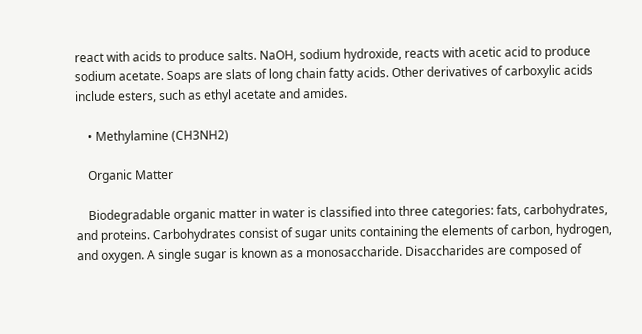react with acids to produce salts. NaOH, sodium hydroxide, reacts with acetic acid to produce sodium acetate. Soaps are slats of long chain fatty acids. Other derivatives of carboxylic acids include esters, such as ethyl acetate and amides.

    • Methylamine (CH3NH2)

    Organic Matter

    Biodegradable organic matter in water is classified into three categories: fats, carbohydrates, and proteins. Carbohydrates consist of sugar units containing the elements of carbon, hydrogen, and oxygen. A single sugar is known as a monosaccharide. Disaccharides are composed of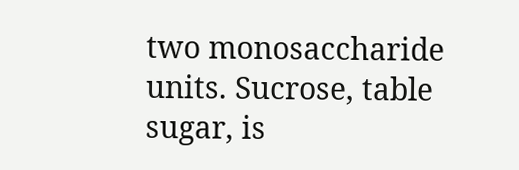two monosaccharide units. Sucrose, table sugar, is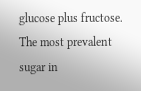glucose plus fructose. The most prevalent sugar in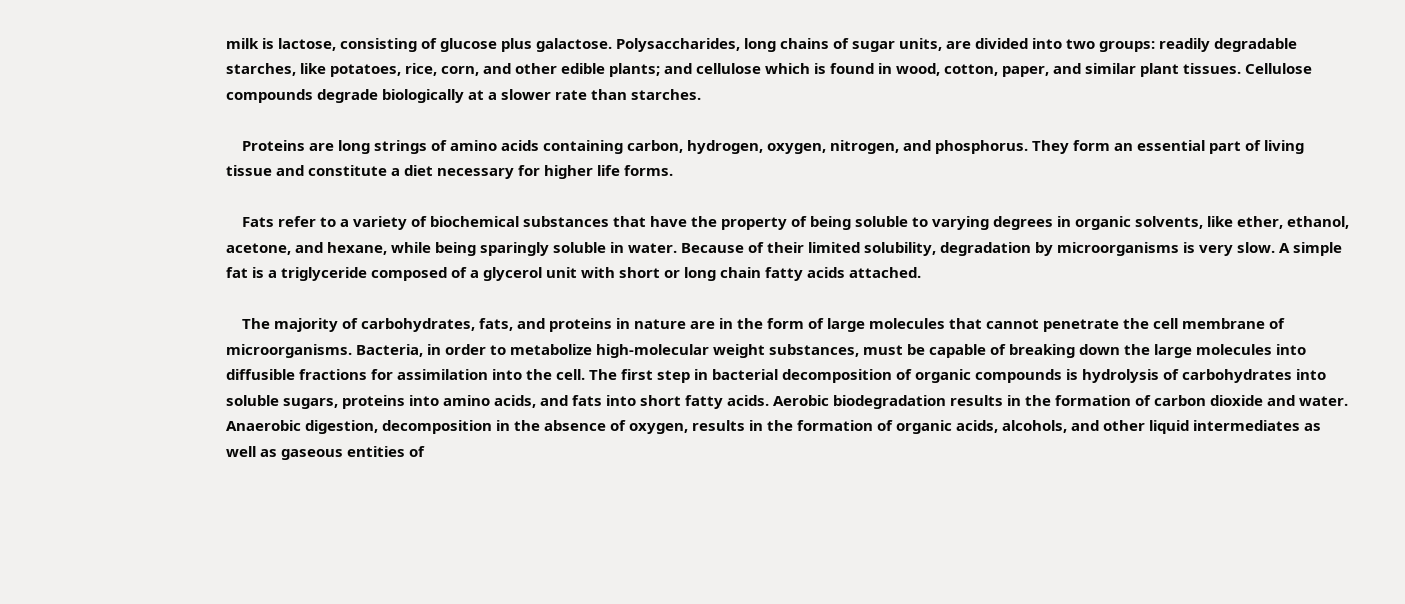milk is lactose, consisting of glucose plus galactose. Polysaccharides, long chains of sugar units, are divided into two groups: readily degradable starches, like potatoes, rice, corn, and other edible plants; and cellulose which is found in wood, cotton, paper, and similar plant tissues. Cellulose compounds degrade biologically at a slower rate than starches.

    Proteins are long strings of amino acids containing carbon, hydrogen, oxygen, nitrogen, and phosphorus. They form an essential part of living tissue and constitute a diet necessary for higher life forms.

    Fats refer to a variety of biochemical substances that have the property of being soluble to varying degrees in organic solvents, like ether, ethanol, acetone, and hexane, while being sparingly soluble in water. Because of their limited solubility, degradation by microorganisms is very slow. A simple fat is a triglyceride composed of a glycerol unit with short or long chain fatty acids attached.

    The majority of carbohydrates, fats, and proteins in nature are in the form of large molecules that cannot penetrate the cell membrane of microorganisms. Bacteria, in order to metabolize high-molecular weight substances, must be capable of breaking down the large molecules into diffusible fractions for assimilation into the cell. The first step in bacterial decomposition of organic compounds is hydrolysis of carbohydrates into soluble sugars, proteins into amino acids, and fats into short fatty acids. Aerobic biodegradation results in the formation of carbon dioxide and water. Anaerobic digestion, decomposition in the absence of oxygen, results in the formation of organic acids, alcohols, and other liquid intermediates as well as gaseous entities of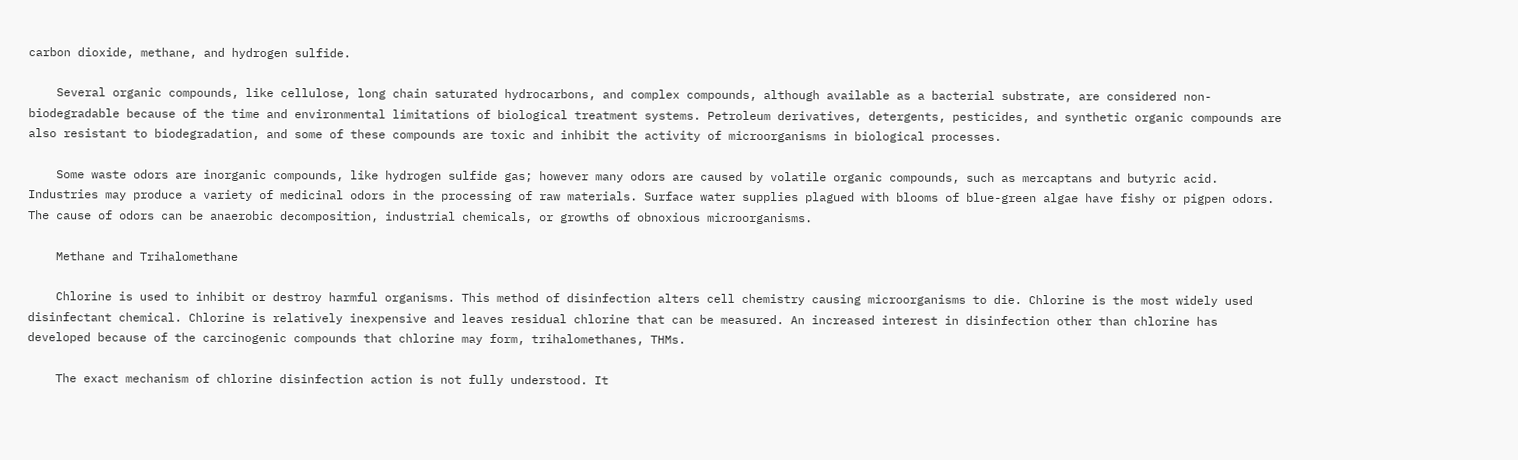carbon dioxide, methane, and hydrogen sulfide.

    Several organic compounds, like cellulose, long chain saturated hydrocarbons, and complex compounds, although available as a bacterial substrate, are considered non-biodegradable because of the time and environmental limitations of biological treatment systems. Petroleum derivatives, detergents, pesticides, and synthetic organic compounds are also resistant to biodegradation, and some of these compounds are toxic and inhibit the activity of microorganisms in biological processes.

    Some waste odors are inorganic compounds, like hydrogen sulfide gas; however many odors are caused by volatile organic compounds, such as mercaptans and butyric acid. Industries may produce a variety of medicinal odors in the processing of raw materials. Surface water supplies plagued with blooms of blue-green algae have fishy or pigpen odors. The cause of odors can be anaerobic decomposition, industrial chemicals, or growths of obnoxious microorganisms.

    Methane and Trihalomethane

    Chlorine is used to inhibit or destroy harmful organisms. This method of disinfection alters cell chemistry causing microorganisms to die. Chlorine is the most widely used disinfectant chemical. Chlorine is relatively inexpensive and leaves residual chlorine that can be measured. An increased interest in disinfection other than chlorine has developed because of the carcinogenic compounds that chlorine may form, trihalomethanes, THMs.

    The exact mechanism of chlorine disinfection action is not fully understood. It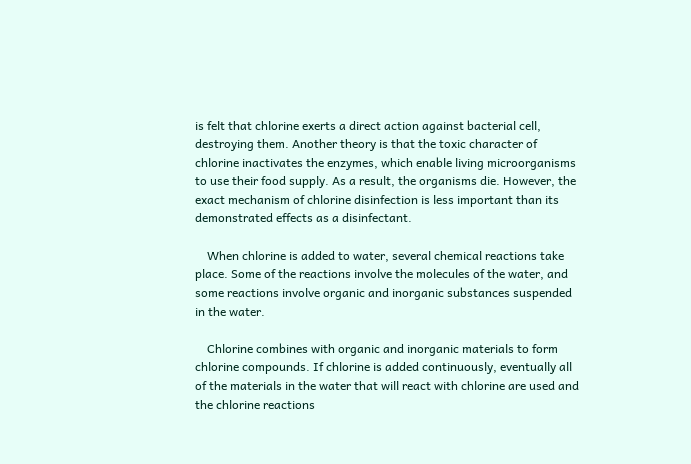is felt that chlorine exerts a direct action against bacterial cell, destroying them. Another theory is that the toxic character of chlorine inactivates the enzymes, which enable living microorganisms to use their food supply. As a result, the organisms die. However, the exact mechanism of chlorine disinfection is less important than its demonstrated effects as a disinfectant.

    When chlorine is added to water, several chemical reactions take place. Some of the reactions involve the molecules of the water, and some reactions involve organic and inorganic substances suspended in the water.

    Chlorine combines with organic and inorganic materials to form chlorine compounds. If chlorine is added continuously, eventually all of the materials in the water that will react with chlorine are used and the chlorine reactions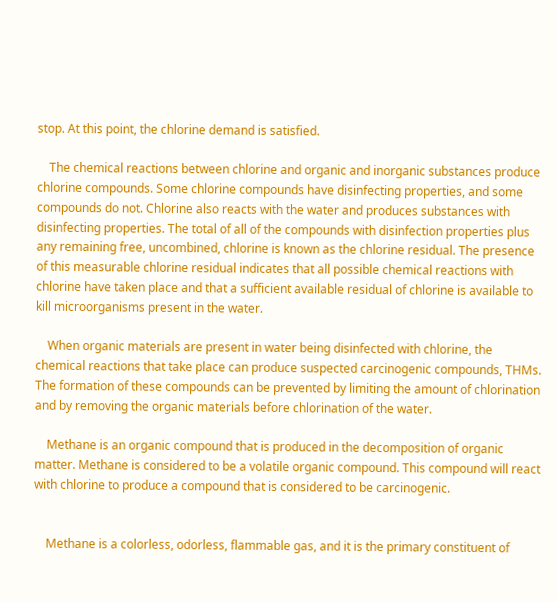stop. At this point, the chlorine demand is satisfied.

    The chemical reactions between chlorine and organic and inorganic substances produce chlorine compounds. Some chlorine compounds have disinfecting properties, and some compounds do not. Chlorine also reacts with the water and produces substances with disinfecting properties. The total of all of the compounds with disinfection properties plus any remaining free, uncombined, chlorine is known as the chlorine residual. The presence of this measurable chlorine residual indicates that all possible chemical reactions with chlorine have taken place and that a sufficient available residual of chlorine is available to kill microorganisms present in the water.

    When organic materials are present in water being disinfected with chlorine, the chemical reactions that take place can produce suspected carcinogenic compounds, THMs. The formation of these compounds can be prevented by limiting the amount of chlorination and by removing the organic materials before chlorination of the water.

    Methane is an organic compound that is produced in the decomposition of organic matter. Methane is considered to be a volatile organic compound. This compound will react with chlorine to produce a compound that is considered to be carcinogenic.


    Methane is a colorless, odorless, flammable gas, and it is the primary constituent of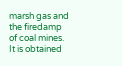marsh gas and the firedamp of coal mines. It is obtained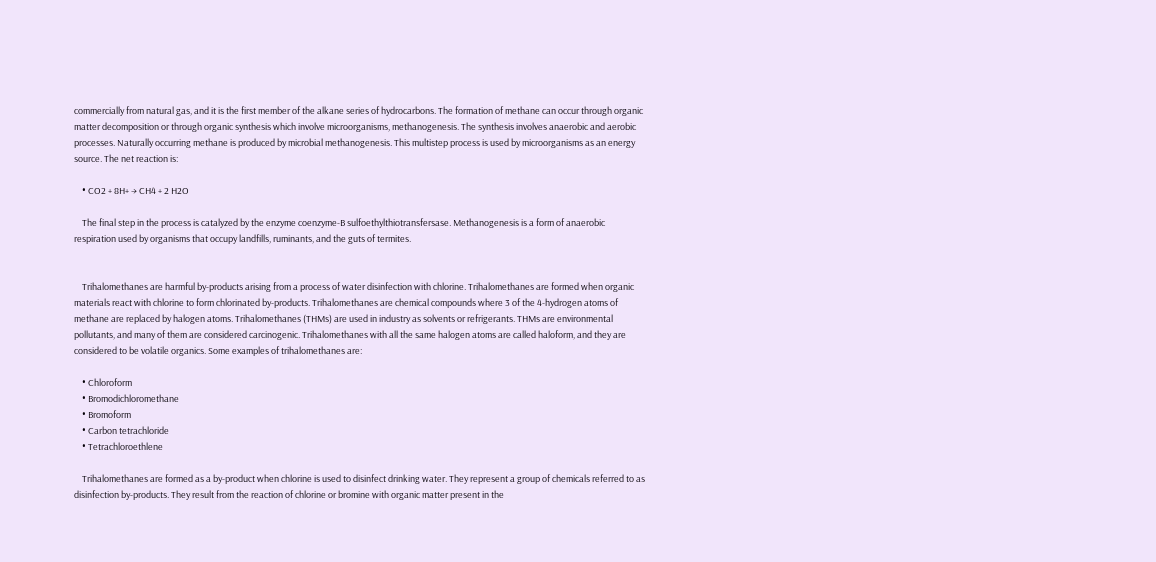commercially from natural gas, and it is the first member of the alkane series of hydrocarbons. The formation of methane can occur through organic matter decomposition or through organic synthesis which involve microorganisms, methanogenesis. The synthesis involves anaerobic and aerobic processes. Naturally occurring methane is produced by microbial methanogenesis. This multistep process is used by microorganisms as an energy source. The net reaction is:

    • CO2 + 8H+ → CH4 + 2 H2O

    The final step in the process is catalyzed by the enzyme coenzyme-B sulfoethylthiotransfersase. Methanogenesis is a form of anaerobic respiration used by organisms that occupy landfills, ruminants, and the guts of termites.


    Trihalomethanes are harmful by-products arising from a process of water disinfection with chlorine. Trihalomethanes are formed when organic materials react with chlorine to form chlorinated by-products. Trihalomethanes are chemical compounds where 3 of the 4-hydrogen atoms of methane are replaced by halogen atoms. Trihalomethanes (THMs) are used in industry as solvents or refrigerants. THMs are environmental pollutants, and many of them are considered carcinogenic. Trihalomethanes with all the same halogen atoms are called haloform, and they are considered to be volatile organics. Some examples of trihalomethanes are:

    • Chloroform
    • Bromodichloromethane
    • Bromoform
    • Carbon tetrachloride
    • Tetrachloroethlene

    Trihalomethanes are formed as a by-product when chlorine is used to disinfect drinking water. They represent a group of chemicals referred to as disinfection by-products. They result from the reaction of chlorine or bromine with organic matter present in the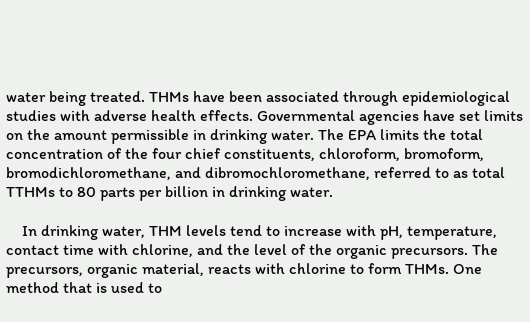water being treated. THMs have been associated through epidemiological studies with adverse health effects. Governmental agencies have set limits on the amount permissible in drinking water. The EPA limits the total concentration of the four chief constituents, chloroform, bromoform, bromodichloromethane, and dibromochloromethane, referred to as total TTHMs to 80 parts per billion in drinking water.

    In drinking water, THM levels tend to increase with pH, temperature, contact time with chlorine, and the level of the organic precursors. The precursors, organic material, reacts with chlorine to form THMs. One method that is used to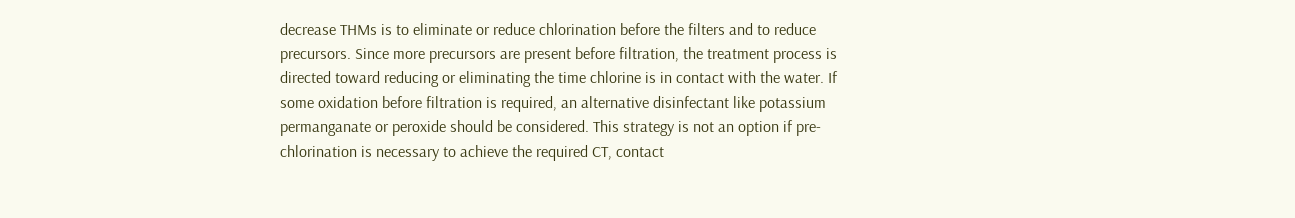decrease THMs is to eliminate or reduce chlorination before the filters and to reduce precursors. Since more precursors are present before filtration, the treatment process is directed toward reducing or eliminating the time chlorine is in contact with the water. If some oxidation before filtration is required, an alternative disinfectant like potassium permanganate or peroxide should be considered. This strategy is not an option if pre-chlorination is necessary to achieve the required CT, contact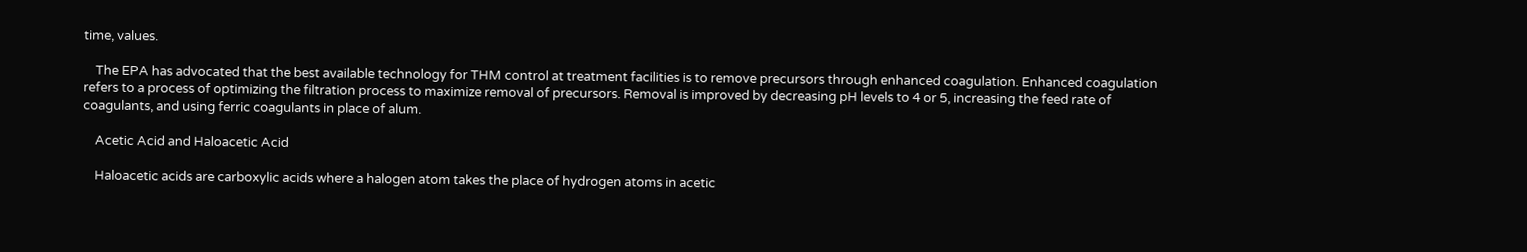time, values.

    The EPA has advocated that the best available technology for THM control at treatment facilities is to remove precursors through enhanced coagulation. Enhanced coagulation refers to a process of optimizing the filtration process to maximize removal of precursors. Removal is improved by decreasing pH levels to 4 or 5, increasing the feed rate of coagulants, and using ferric coagulants in place of alum.

    Acetic Acid and Haloacetic Acid

    Haloacetic acids are carboxylic acids where a halogen atom takes the place of hydrogen atoms in acetic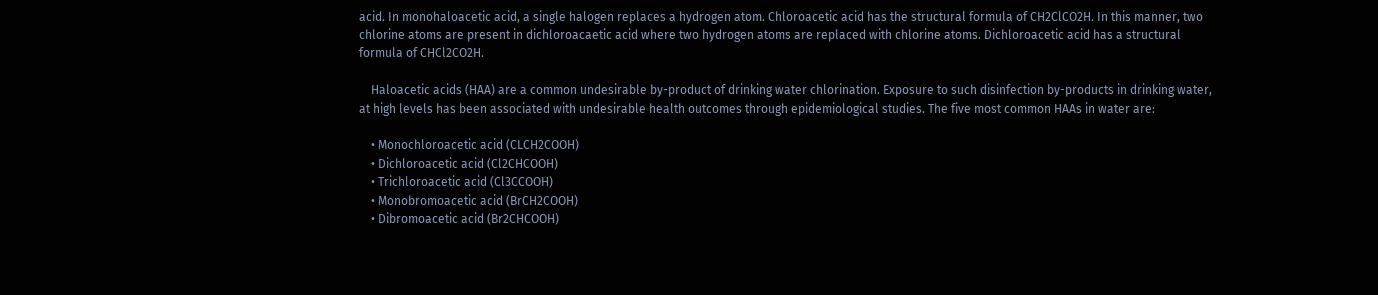acid. In monohaloacetic acid, a single halogen replaces a hydrogen atom. Chloroacetic acid has the structural formula of CH2ClCO2H. In this manner, two chlorine atoms are present in dichloroacaetic acid where two hydrogen atoms are replaced with chlorine atoms. Dichloroacetic acid has a structural formula of CHCl2CO2H.

    Haloacetic acids (HAA) are a common undesirable by-product of drinking water chlorination. Exposure to such disinfection by-products in drinking water, at high levels has been associated with undesirable health outcomes through epidemiological studies. The five most common HAAs in water are:

    • Monochloroacetic acid (CLCH2COOH)
    • Dichloroacetic acid (Cl2CHCOOH)
    • Trichloroacetic acid (Cl3CCOOH)
    • Monobromoacetic acid (BrCH2COOH)
    • Dibromoacetic acid (Br2CHCOOH)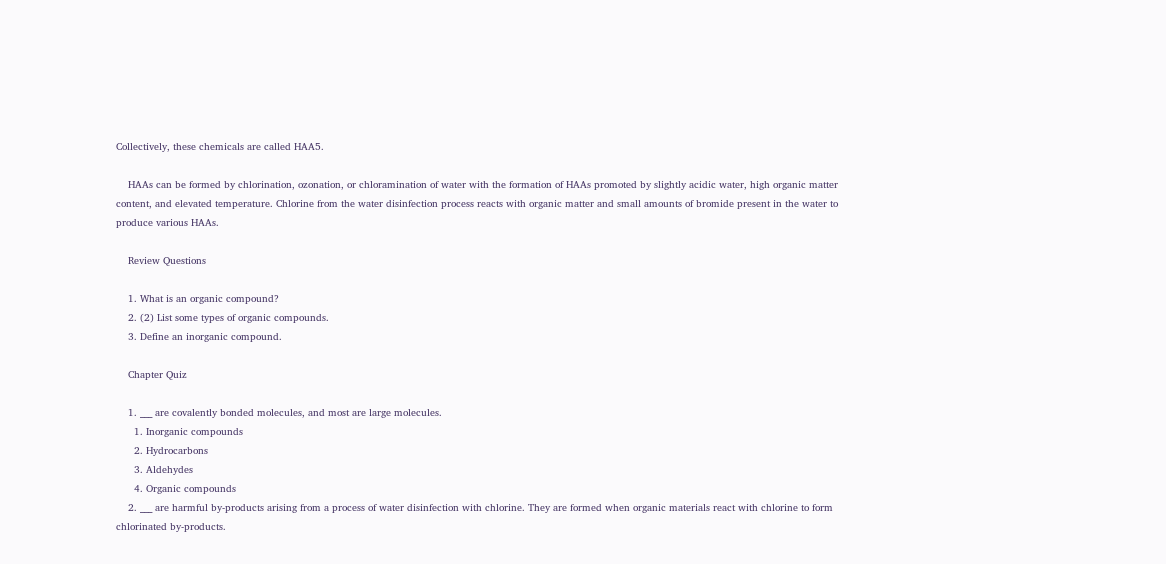Collectively, these chemicals are called HAA5.

    HAAs can be formed by chlorination, ozonation, or chloramination of water with the formation of HAAs promoted by slightly acidic water, high organic matter content, and elevated temperature. Chlorine from the water disinfection process reacts with organic matter and small amounts of bromide present in the water to produce various HAAs.

    Review Questions

    1. What is an organic compound?
    2. (2) List some types of organic compounds.
    3. Define an inorganic compound.

    Chapter Quiz

    1. ___ are covalently bonded molecules, and most are large molecules.
      1. Inorganic compounds
      2. Hydrocarbons
      3. Aldehydes
      4. Organic compounds
    2. ___ are harmful by-products arising from a process of water disinfection with chlorine. They are formed when organic materials react with chlorine to form chlorinated by-products.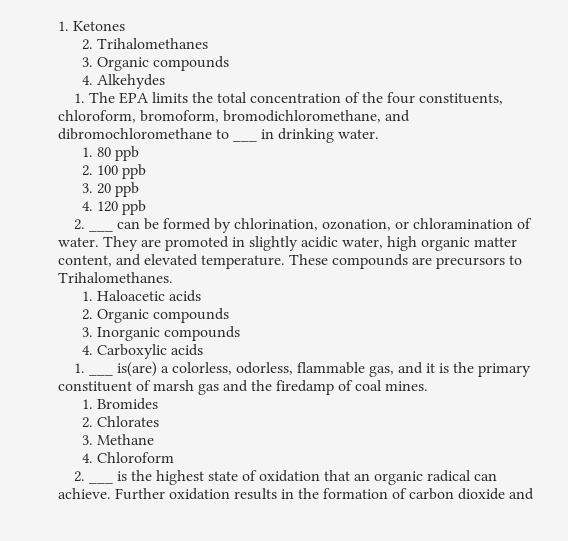1. Ketones
      2. Trihalomethanes
      3. Organic compounds
      4. Alkehydes
    1. The EPA limits the total concentration of the four constituents, chloroform, bromoform, bromodichloromethane, and dibromochloromethane to ___ in drinking water.
      1. 80 ppb
      2. 100 ppb
      3. 20 ppb
      4. 120 ppb
    2. ___ can be formed by chlorination, ozonation, or chloramination of water. They are promoted in slightly acidic water, high organic matter content, and elevated temperature. These compounds are precursors to Trihalomethanes.
      1. Haloacetic acids
      2. Organic compounds
      3. Inorganic compounds
      4. Carboxylic acids
    1. ___ is(are) a colorless, odorless, flammable gas, and it is the primary constituent of marsh gas and the firedamp of coal mines.
      1. Bromides
      2. Chlorates
      3. Methane
      4. Chloroform
    2. ___ is the highest state of oxidation that an organic radical can achieve. Further oxidation results in the formation of carbon dioxide and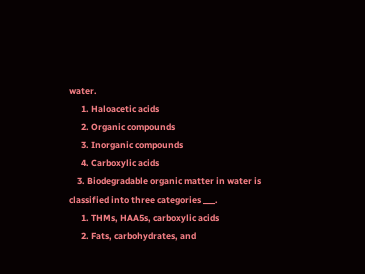water.
      1. Haloacetic acids
      2. Organic compounds
      3. Inorganic compounds
      4. Carboxylic acids
    3. Biodegradable organic matter in water is classified into three categories ___.
      1. THMs, HAA5s, carboxylic acids
      2. Fats, carbohydrates, and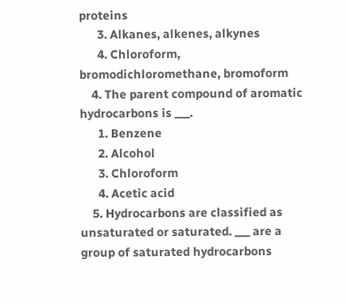proteins
      3. Alkanes, alkenes, alkynes
      4. Chloroform, bromodichloromethane, bromoform
    4. The parent compound of aromatic hydrocarbons is ___.
      1. Benzene
      2. Alcohol
      3. Chloroform
      4. Acetic acid
    5. Hydrocarbons are classified as unsaturated or saturated. ___ are a group of saturated hydrocarbons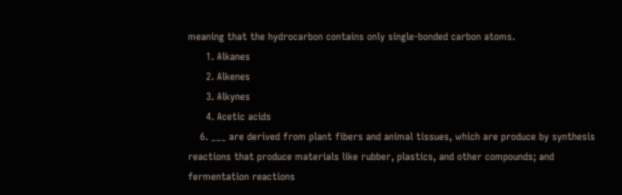meaning that the hydrocarbon contains only single-bonded carbon atoms.
      1. Alkanes
      2. Alkenes
      3. Alkynes
      4. Acetic acids
    6. ___ are derived from plant fibers and animal tissues, which are produce by synthesis reactions that produce materials like rubber, plastics, and other compounds; and fermentation reactions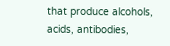that produce alcohols, acids, antibodies,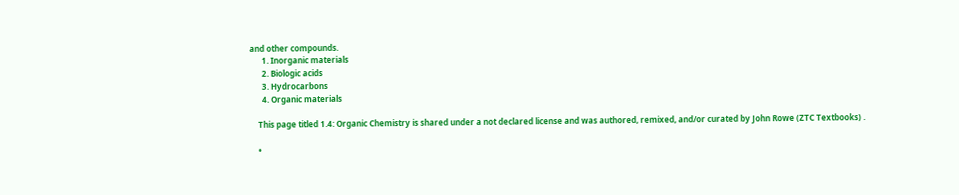and other compounds.
      1. Inorganic materials
      2. Biologic acids
      3. Hydrocarbons
      4. Organic materials

    This page titled 1.4: Organic Chemistry is shared under a not declared license and was authored, remixed, and/or curated by John Rowe (ZTC Textbooks) .

    •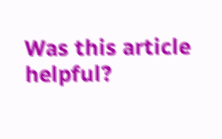Was this article helpful?